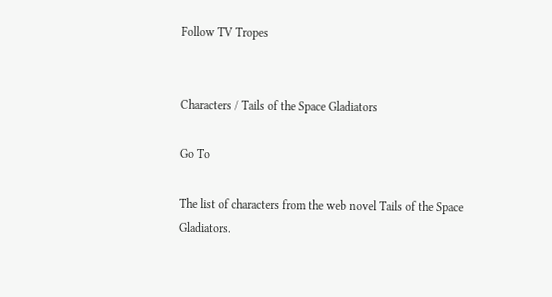Follow TV Tropes


Characters / Tails of the Space Gladiators

Go To

The list of characters from the web novel Tails of the Space Gladiators.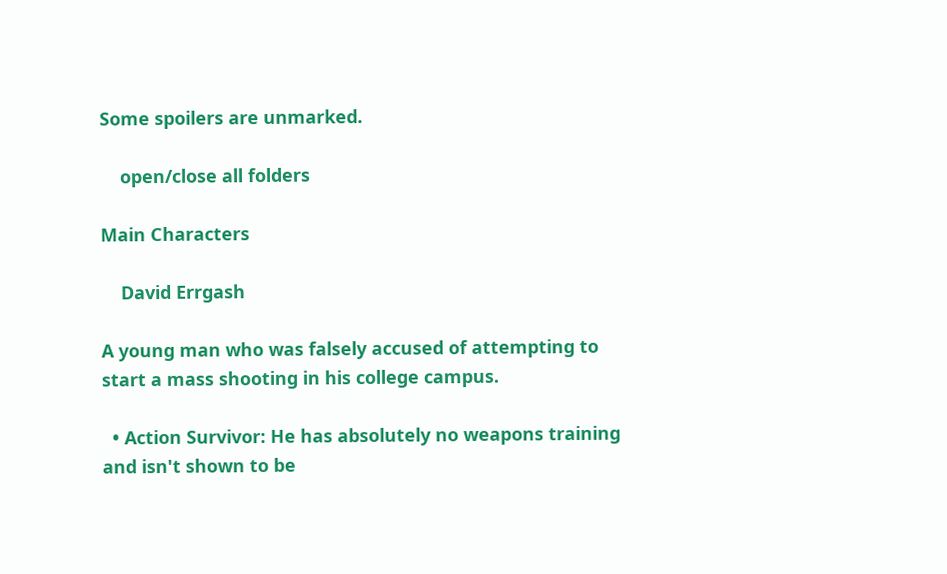Some spoilers are unmarked.

    open/close all folders

Main Characters

    David Errgash

A young man who was falsely accused of attempting to start a mass shooting in his college campus.

  • Action Survivor: He has absolutely no weapons training and isn't shown to be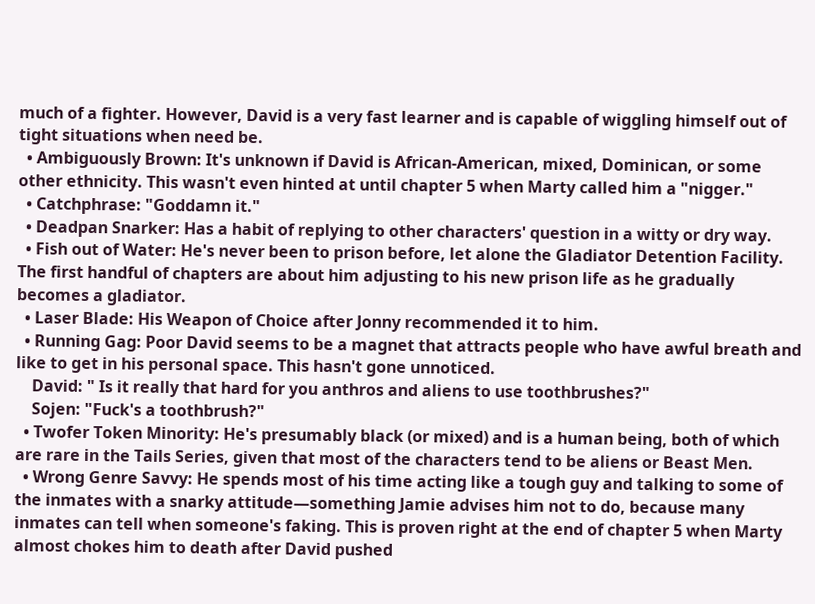much of a fighter. However, David is a very fast learner and is capable of wiggling himself out of tight situations when need be.
  • Ambiguously Brown: It's unknown if David is African-American, mixed, Dominican, or some other ethnicity. This wasn't even hinted at until chapter 5 when Marty called him a "nigger."
  • Catchphrase: "Goddamn it."
  • Deadpan Snarker: Has a habit of replying to other characters' question in a witty or dry way.
  • Fish out of Water: He's never been to prison before, let alone the Gladiator Detention Facility. The first handful of chapters are about him adjusting to his new prison life as he gradually becomes a gladiator.
  • Laser Blade: His Weapon of Choice after Jonny recommended it to him.
  • Running Gag: Poor David seems to be a magnet that attracts people who have awful breath and like to get in his personal space. This hasn't gone unnoticed.
    David: " Is it really that hard for you anthros and aliens to use toothbrushes?"
    Sojen: "Fuck's a toothbrush?"
  • Twofer Token Minority: He's presumably black (or mixed) and is a human being, both of which are rare in the Tails Series, given that most of the characters tend to be aliens or Beast Men.
  • Wrong Genre Savvy: He spends most of his time acting like a tough guy and talking to some of the inmates with a snarky attitude—something Jamie advises him not to do, because many inmates can tell when someone's faking. This is proven right at the end of chapter 5 when Marty almost chokes him to death after David pushed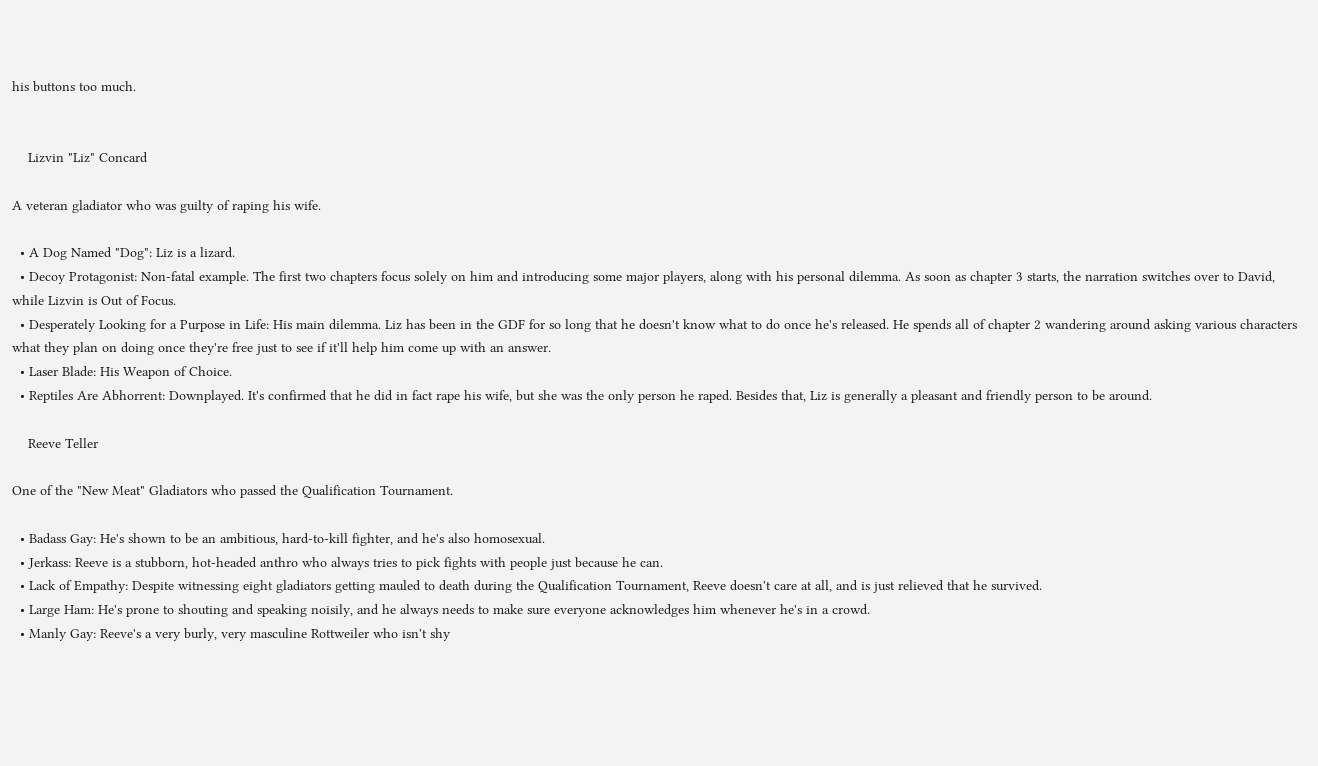his buttons too much.


    Lizvin "Liz" Concard

A veteran gladiator who was guilty of raping his wife.

  • A Dog Named "Dog": Liz is a lizard.
  • Decoy Protagonist: Non-fatal example. The first two chapters focus solely on him and introducing some major players, along with his personal dilemma. As soon as chapter 3 starts, the narration switches over to David, while Lizvin is Out of Focus.
  • Desperately Looking for a Purpose in Life: His main dilemma. Liz has been in the GDF for so long that he doesn't know what to do once he's released. He spends all of chapter 2 wandering around asking various characters what they plan on doing once they're free just to see if it'll help him come up with an answer.
  • Laser Blade: His Weapon of Choice.
  • Reptiles Are Abhorrent: Downplayed. It's confirmed that he did in fact rape his wife, but she was the only person he raped. Besides that, Liz is generally a pleasant and friendly person to be around.

    Reeve Teller

One of the "New Meat" Gladiators who passed the Qualification Tournament.

  • Badass Gay: He's shown to be an ambitious, hard-to-kill fighter, and he's also homosexual.
  • Jerkass: Reeve is a stubborn, hot-headed anthro who always tries to pick fights with people just because he can.
  • Lack of Empathy: Despite witnessing eight gladiators getting mauled to death during the Qualification Tournament, Reeve doesn't care at all, and is just relieved that he survived.
  • Large Ham: He's prone to shouting and speaking noisily, and he always needs to make sure everyone acknowledges him whenever he's in a crowd.
  • Manly Gay: Reeve's a very burly, very masculine Rottweiler who isn't shy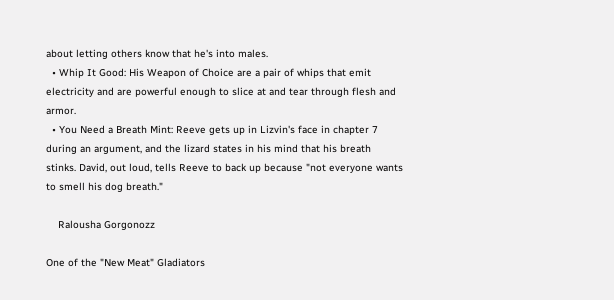about letting others know that he's into males.
  • Whip It Good: His Weapon of Choice are a pair of whips that emit electricity and are powerful enough to slice at and tear through flesh and armor.
  • You Need a Breath Mint: Reeve gets up in Lizvin's face in chapter 7 during an argument, and the lizard states in his mind that his breath stinks. David, out loud, tells Reeve to back up because "not everyone wants to smell his dog breath."

    Ralousha Gorgonozz

One of the "New Meat" Gladiators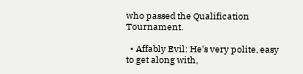who passed the Qualification Tournament.

  • Affably Evil: He's very polite, easy to get along with,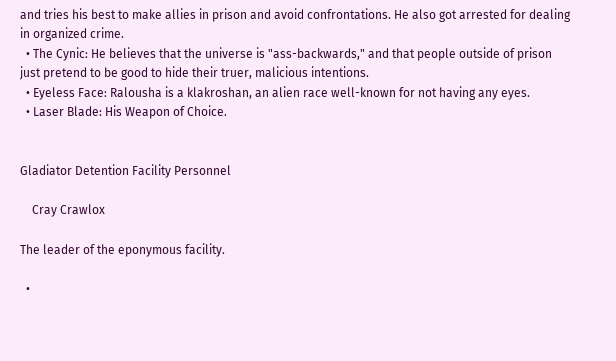and tries his best to make allies in prison and avoid confrontations. He also got arrested for dealing in organized crime.
  • The Cynic: He believes that the universe is "ass-backwards," and that people outside of prison just pretend to be good to hide their truer, malicious intentions.
  • Eyeless Face: Ralousha is a klakroshan, an alien race well-known for not having any eyes.
  • Laser Blade: His Weapon of Choice.


Gladiator Detention Facility Personnel

    Cray Crawlox

The leader of the eponymous facility.

  •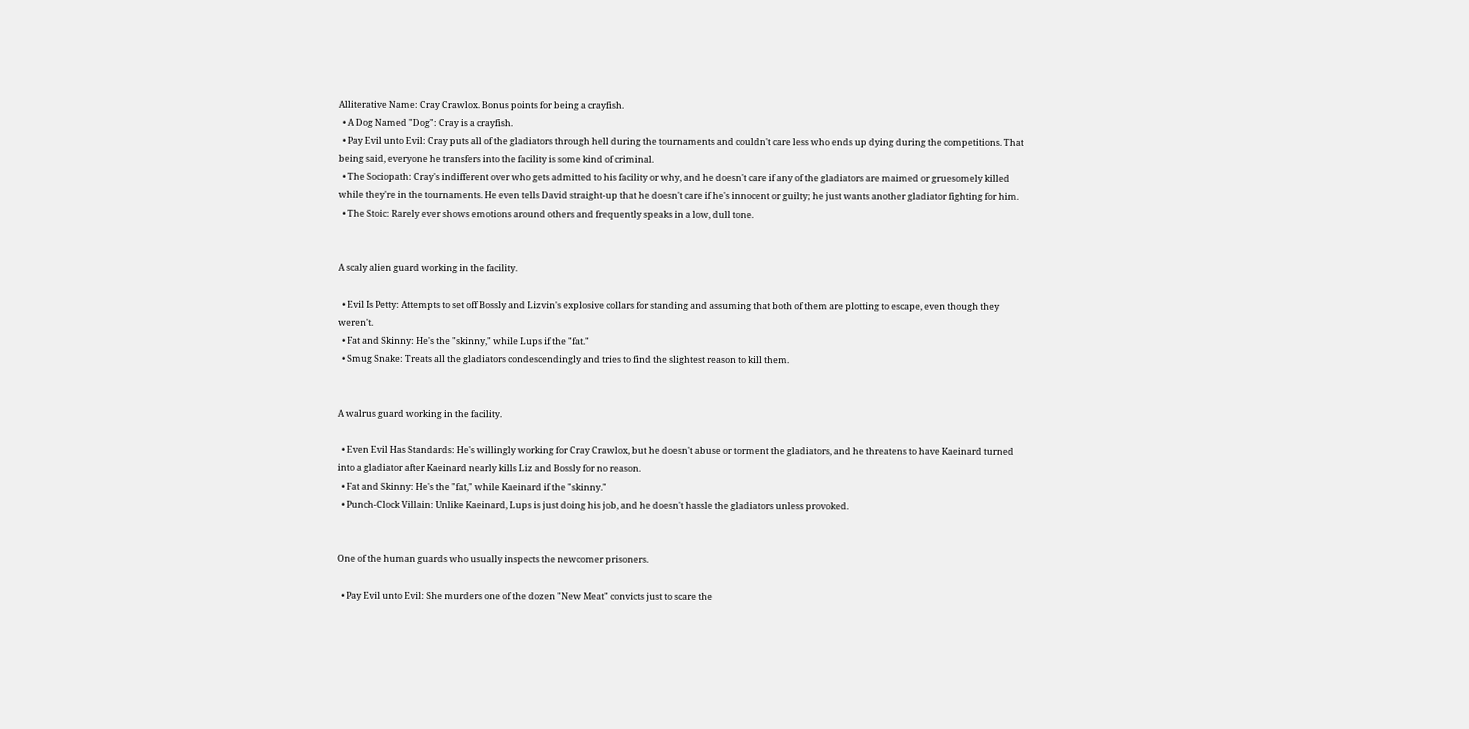Alliterative Name: Cray Crawlox. Bonus points for being a crayfish.
  • A Dog Named "Dog": Cray is a crayfish.
  • Pay Evil unto Evil: Cray puts all of the gladiators through hell during the tournaments and couldn't care less who ends up dying during the competitions. That being said, everyone he transfers into the facility is some kind of criminal.
  • The Sociopath: Cray's indifferent over who gets admitted to his facility or why, and he doesn't care if any of the gladiators are maimed or gruesomely killed while they're in the tournaments. He even tells David straight-up that he doesn't care if he's innocent or guilty; he just wants another gladiator fighting for him.
  • The Stoic: Rarely ever shows emotions around others and frequently speaks in a low, dull tone.


A scaly alien guard working in the facility.

  • Evil Is Petty: Attempts to set off Bossly and Lizvin's explosive collars for standing and assuming that both of them are plotting to escape, even though they weren't.
  • Fat and Skinny: He's the "skinny," while Lups if the "fat."
  • Smug Snake: Treats all the gladiators condescendingly and tries to find the slightest reason to kill them.


A walrus guard working in the facility.

  • Even Evil Has Standards: He's willingly working for Cray Crawlox, but he doesn't abuse or torment the gladiators, and he threatens to have Kaeinard turned into a gladiator after Kaeinard nearly kills Liz and Bossly for no reason.
  • Fat and Skinny: He's the "fat," while Kaeinard if the "skinny."
  • Punch-Clock Villain: Unlike Kaeinard, Lups is just doing his job, and he doesn't hassle the gladiators unless provoked.


One of the human guards who usually inspects the newcomer prisoners.

  • Pay Evil unto Evil: She murders one of the dozen "New Meat" convicts just to scare the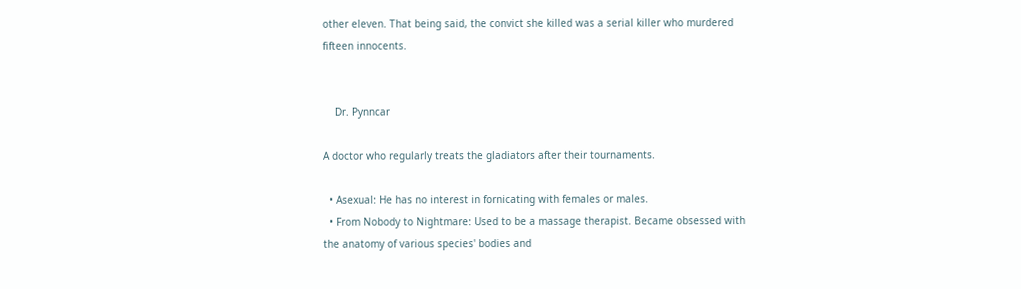other eleven. That being said, the convict she killed was a serial killer who murdered fifteen innocents.


    Dr. Pynncar

A doctor who regularly treats the gladiators after their tournaments.

  • Asexual: He has no interest in fornicating with females or males.
  • From Nobody to Nightmare: Used to be a massage therapist. Became obsessed with the anatomy of various species' bodies and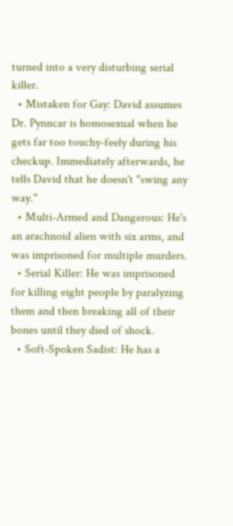turned into a very disturbing serial killer.
  • Mistaken for Gay: David assumes Dr. Pynncar is homosexual when he gets far too touchy-feely during his checkup. Immediately afterwards, he tells David that he doesn't "swing any way."
  • Multi-Armed and Dangerous: He's an arachnoid alien with six arms, and was imprisoned for multiple murders.
  • Serial Killer: He was imprisoned for killing eight people by paralyzing them and then breaking all of their bones until they died of shock.
  • Soft-Spoken Sadist: He has a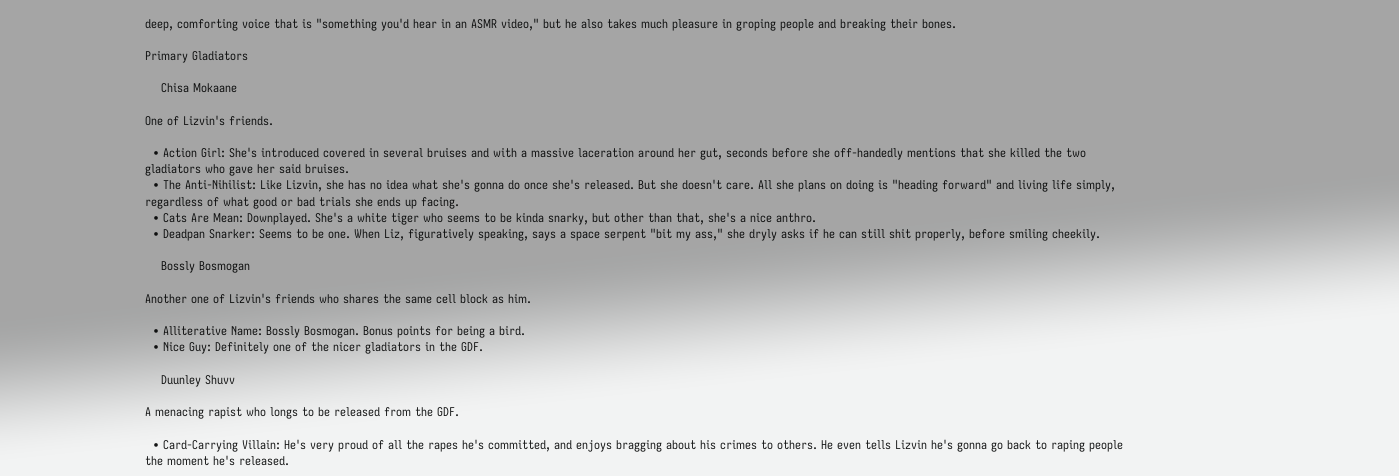deep, comforting voice that is "something you'd hear in an ASMR video," but he also takes much pleasure in groping people and breaking their bones.

Primary Gladiators

    Chisa Mokaane

One of Lizvin's friends.

  • Action Girl: She's introduced covered in several bruises and with a massive laceration around her gut, seconds before she off-handedly mentions that she killed the two gladiators who gave her said bruises.
  • The Anti-Nihilist: Like Lizvin, she has no idea what she's gonna do once she's released. But she doesn't care. All she plans on doing is "heading forward" and living life simply, regardless of what good or bad trials she ends up facing.
  • Cats Are Mean: Downplayed. She's a white tiger who seems to be kinda snarky, but other than that, she's a nice anthro.
  • Deadpan Snarker: Seems to be one. When Liz, figuratively speaking, says a space serpent "bit my ass," she dryly asks if he can still shit properly, before smiling cheekily.

    Bossly Bosmogan

Another one of Lizvin's friends who shares the same cell block as him.

  • Alliterative Name: Bossly Bosmogan. Bonus points for being a bird.
  • Nice Guy: Definitely one of the nicer gladiators in the GDF.

    Duunley Shuvv

A menacing rapist who longs to be released from the GDF.

  • Card-Carrying Villain: He's very proud of all the rapes he's committed, and enjoys bragging about his crimes to others. He even tells Lizvin he's gonna go back to raping people the moment he's released.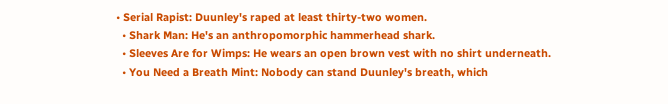• Serial Rapist: Duunley's raped at least thirty-two women.
  • Shark Man: He's an anthropomorphic hammerhead shark.
  • Sleeves Are for Wimps: He wears an open brown vest with no shirt underneath.
  • You Need a Breath Mint: Nobody can stand Duunley's breath, which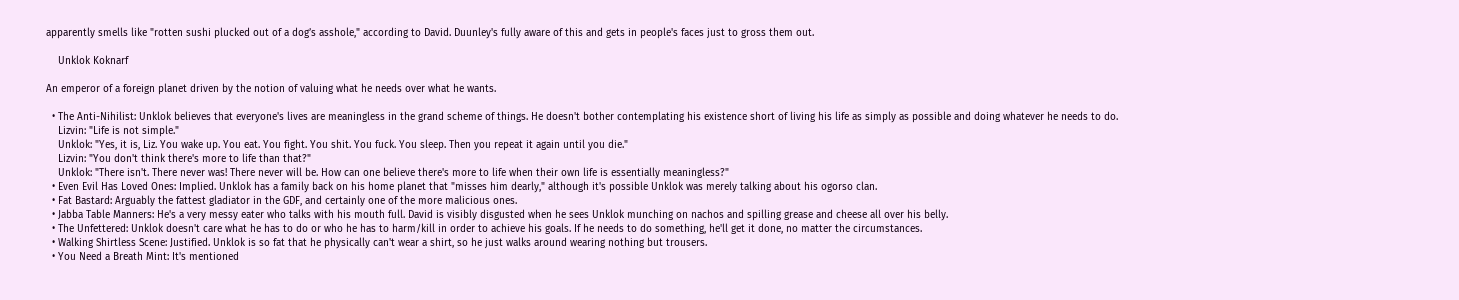apparently smells like "rotten sushi plucked out of a dog’s asshole," according to David. Duunley's fully aware of this and gets in people's faces just to gross them out.

    Unklok Koknarf

An emperor of a foreign planet driven by the notion of valuing what he needs over what he wants.

  • The Anti-Nihilist: Unklok believes that everyone's lives are meaningless in the grand scheme of things. He doesn't bother contemplating his existence short of living his life as simply as possible and doing whatever he needs to do.
    Lizvin: "Life is not simple."
    Unklok: "Yes, it is, Liz. You wake up. You eat. You fight. You shit. You fuck. You sleep. Then you repeat it again until you die."
    Lizvin: "You don't think there's more to life than that?"
    Unklok: "There isn't. There never was! There never will be. How can one believe there's more to life when their own life is essentially meaningless?"
  • Even Evil Has Loved Ones: Implied. Unklok has a family back on his home planet that "misses him dearly," although it's possible Unklok was merely talking about his ogorso clan.
  • Fat Bastard: Arguably the fattest gladiator in the GDF, and certainly one of the more malicious ones.
  • Jabba Table Manners: He's a very messy eater who talks with his mouth full. David is visibly disgusted when he sees Unklok munching on nachos and spilling grease and cheese all over his belly.
  • The Unfettered: Unklok doesn't care what he has to do or who he has to harm/kill in order to achieve his goals. If he needs to do something, he'll get it done, no matter the circumstances.
  • Walking Shirtless Scene: Justified. Unklok is so fat that he physically can't wear a shirt, so he just walks around wearing nothing but trousers.
  • You Need a Breath Mint: It's mentioned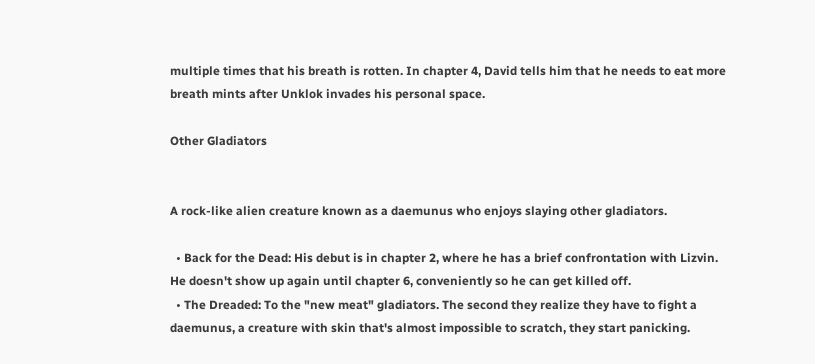multiple times that his breath is rotten. In chapter 4, David tells him that he needs to eat more breath mints after Unklok invades his personal space.

Other Gladiators


A rock-like alien creature known as a daemunus who enjoys slaying other gladiators.

  • Back for the Dead: His debut is in chapter 2, where he has a brief confrontation with Lizvin. He doesn't show up again until chapter 6, conveniently so he can get killed off.
  • The Dreaded: To the "new meat" gladiators. The second they realize they have to fight a daemunus, a creature with skin that's almost impossible to scratch, they start panicking.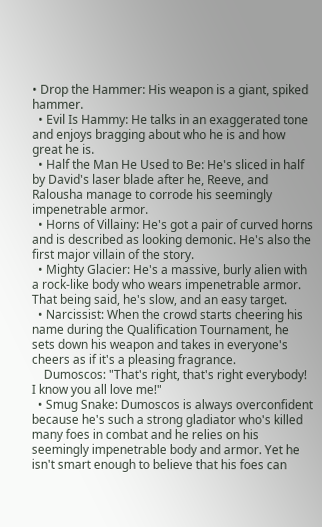• Drop the Hammer: His weapon is a giant, spiked hammer.
  • Evil Is Hammy: He talks in an exaggerated tone and enjoys bragging about who he is and how great he is.
  • Half the Man He Used to Be: He's sliced in half by David's laser blade after he, Reeve, and Ralousha manage to corrode his seemingly impenetrable armor.
  • Horns of Villainy: He's got a pair of curved horns and is described as looking demonic. He's also the first major villain of the story.
  • Mighty Glacier: He's a massive, burly alien with a rock-like body who wears impenetrable armor. That being said, he's slow, and an easy target.
  • Narcissist: When the crowd starts cheering his name during the Qualification Tournament, he sets down his weapon and takes in everyone's cheers as if it's a pleasing fragrance.
    Dumoscos: "That's right, that's right everybody! I know you all love me!"
  • Smug Snake: Dumoscos is always overconfident because he's such a strong gladiator who's killed many foes in combat and he relies on his seemingly impenetrable body and armor. Yet he isn't smart enough to believe that his foes can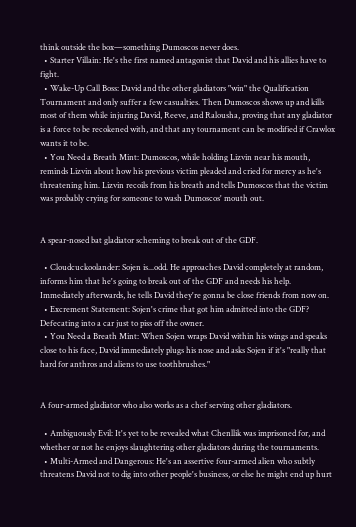think outside the box—something Dumoscos never does.
  • Starter Villain: He's the first named antagonist that David and his allies have to fight.
  • Wake-Up Call Boss: David and the other gladiators "win" the Qualification Tournament and only suffer a few casualties. Then Dumoscos shows up and kills most of them while injuring David, Reeve, and Ralousha, proving that any gladiator is a force to be recokened with, and that any tournament can be modified if Crawlox wants it to be.
  • You Need a Breath Mint: Dumoscos, while holding Lizvin near his mouth, reminds Lizvin about how his previous victim pleaded and cried for mercy as he's threatening him. Lizvin recoils from his breath and tells Dumoscos that the victim was probably crying for someone to wash Dumoscos' mouth out.


A spear-nosed bat gladiator scheming to break out of the GDF.

  • Cloudcuckoolander: Sojen is...odd. He approaches David completely at random, informs him that he's going to break out of the GDF and needs his help. Immediately afterwards, he tells David they're gonna be close friends from now on.
  • Excrement Statement: Sojen's crime that got him admitted into the GDF? Defecating into a car just to piss off the owner.
  • You Need a Breath Mint: When Sojen wraps David within his wings and speaks close to his face, David immediately plugs his nose and asks Sojen if it's "really that hard for anthros and aliens to use toothbrushes."


A four-armed gladiator who also works as a chef serving other gladiators.

  • Ambiguously Evil: It's yet to be revealed what Chenllik was imprisoned for, and whether or not he enjoys slaughtering other gladiators during the tournaments.
  • Multi-Armed and Dangerous: He's an assertive four-armed alien who subtly threatens David not to dig into other people's business, or else he might end up hurt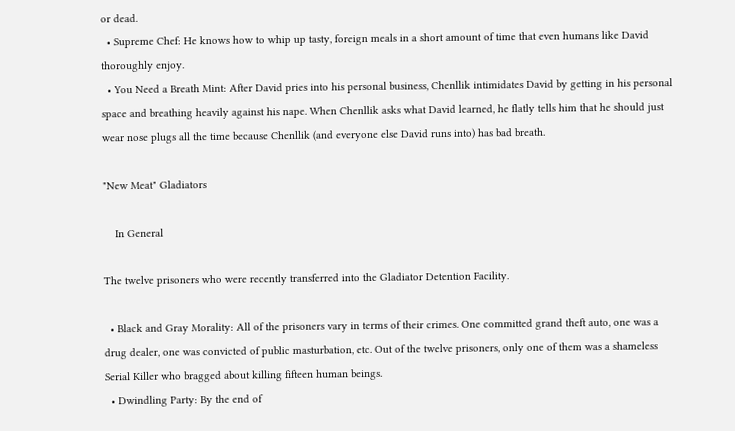or dead.
  • Supreme Chef: He knows how to whip up tasty, foreign meals in a short amount of time that even humans like David thoroughly enjoy.
  • You Need a Breath Mint: After David pries into his personal business, Chenllik intimidates David by getting in his personal space and breathing heavily against his nape. When Chenllik asks what David learned, he flatly tells him that he should just wear nose plugs all the time because Chenllik (and everyone else David runs into) has bad breath.

"New Meat" Gladiators

    In General

The twelve prisoners who were recently transferred into the Gladiator Detention Facility.

  • Black and Gray Morality: All of the prisoners vary in terms of their crimes. One committed grand theft auto, one was a drug dealer, one was convicted of public masturbation, etc. Out of the twelve prisoners, only one of them was a shameless Serial Killer who bragged about killing fifteen human beings.
  • Dwindling Party: By the end of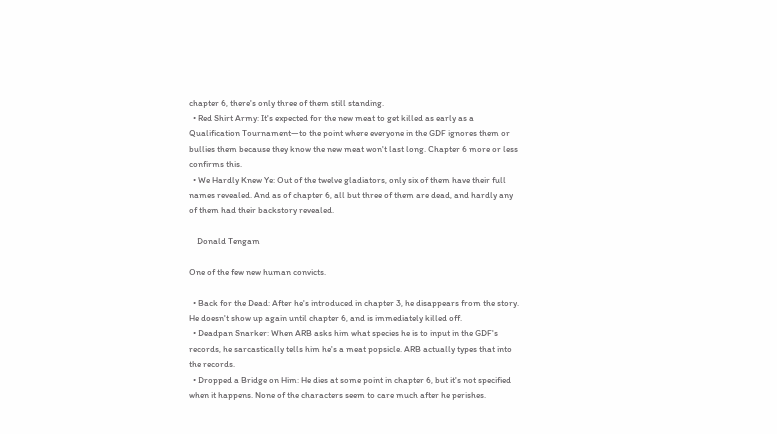chapter 6, there's only three of them still standing.
  • Red Shirt Army: It's expected for the new meat to get killed as early as a Qualification Tournament—to the point where everyone in the GDF ignores them or bullies them because they know the new meat won't last long. Chapter 6 more or less confirms this.
  • We Hardly Knew Ye: Out of the twelve gladiators, only six of them have their full names revealed. And as of chapter 6, all but three of them are dead, and hardly any of them had their backstory revealed.

    Donald Tengam

One of the few new human convicts.

  • Back for the Dead: After he's introduced in chapter 3, he disappears from the story. He doesn't show up again until chapter 6, and is immediately killed off.
  • Deadpan Snarker: When ARB asks him what species he is to input in the GDF's records, he sarcastically tells him he's a meat popsicle. ARB actually types that into the records.
  • Dropped a Bridge on Him: He dies at some point in chapter 6, but it's not specified when it happens. None of the characters seem to care much after he perishes.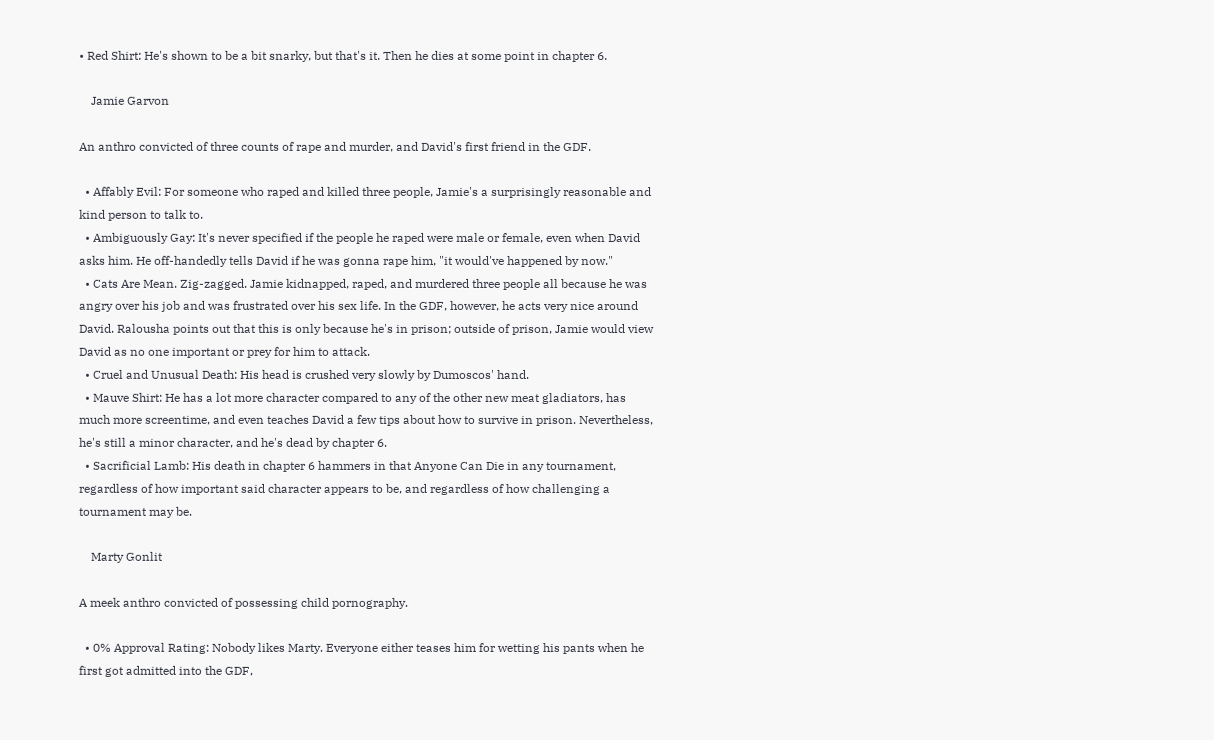• Red Shirt: He's shown to be a bit snarky, but that's it. Then he dies at some point in chapter 6.

    Jamie Garvon

An anthro convicted of three counts of rape and murder, and David's first friend in the GDF.

  • Affably Evil: For someone who raped and killed three people, Jamie's a surprisingly reasonable and kind person to talk to.
  • Ambiguously Gay: It's never specified if the people he raped were male or female, even when David asks him. He off-handedly tells David if he was gonna rape him, "it would've happened by now."
  • Cats Are Mean. Zig-zagged. Jamie kidnapped, raped, and murdered three people all because he was angry over his job and was frustrated over his sex life. In the GDF, however, he acts very nice around David. Ralousha points out that this is only because he's in prison; outside of prison, Jamie would view David as no one important or prey for him to attack.
  • Cruel and Unusual Death: His head is crushed very slowly by Dumoscos' hand.
  • Mauve Shirt: He has a lot more character compared to any of the other new meat gladiators, has much more screentime, and even teaches David a few tips about how to survive in prison. Nevertheless, he's still a minor character, and he's dead by chapter 6.
  • Sacrificial Lamb: His death in chapter 6 hammers in that Anyone Can Die in any tournament, regardless of how important said character appears to be, and regardless of how challenging a tournament may be.

    Marty Gonlit

A meek anthro convicted of possessing child pornography.

  • 0% Approval Rating: Nobody likes Marty. Everyone either teases him for wetting his pants when he first got admitted into the GDF,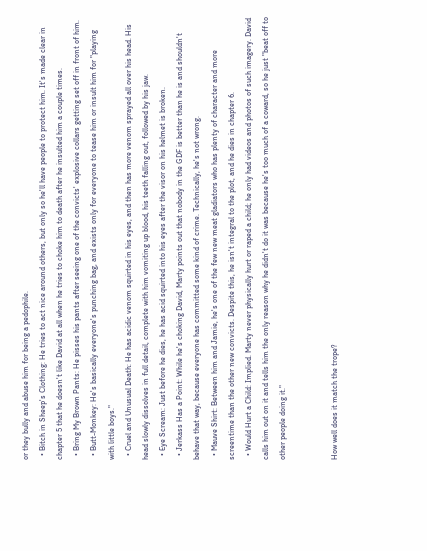or they bully and abuse him for being a pedophile.
  • Bitch in Sheep's Clothing: He tries to act nice around others, but only so he'll have people to protect him. It's made clear in chapter 5 that he doesn't like David at all when he tries to choke him to death after he insulted him a couple times.
  • Bring My Brown Pants: He pisses his pants after seeing one of the convicts' explosive collars getting set off in front of him.
  • Butt-Monkey: He's basically everyone's punching bag, and exists only for everyone to tease him or insult him for "playing with little boys."
  • Cruel and Unusual Death: He has acidic venom squirted in his eyes, and then has more venom sprayed all over his head. His head slowly dissolves in full detail, complete with him vomiting up blood, his teeth falling out, followed by his jaw.
  • Eye Scream: Just before he dies, he has acid squirted into his eyes after the visor on his helmet is broken.
  • Jerkass Has a Point: While he's choking David, Marty points out that nobody in the GDF is better than he is and shouldn't behave that way, because everyone has committed some kind of crime. Technically, he's not wrong.
  • Mauve Shirt: Between him and Jamie, he's one of the few new meat gladiators who has plenty of character and more screentime than the other new convicts. Despite this, he isn't integral to the plot, and he dies in chapter 6.
  • Would Hurt a Child: Implied. Marty never physically hurt or raped a child; he only had videos and photos of such imagery. David calls him out on it and tells him the only reason why he didn't do it was because he's too much of a coward, so he just "beat off to other people doing it."


How well does it match the trope?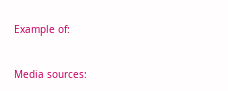Example of:


Media sources: